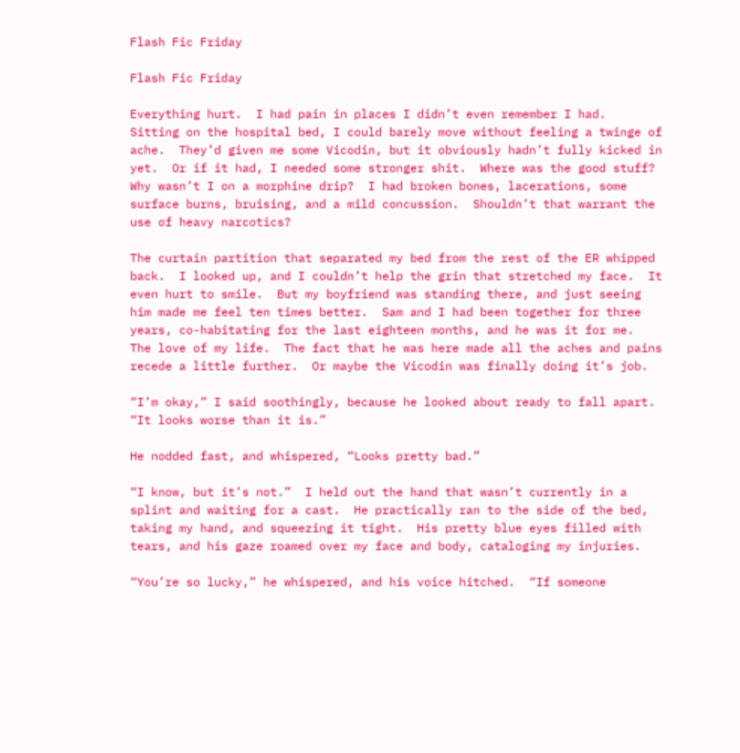Flash Fic Friday

Flash Fic Friday

Everything hurt.  I had pain in places I didn’t even remember I had.  Sitting on the hospital bed, I could barely move without feeling a twinge of ache.  They’d given me some Vicodin, but it obviously hadn’t fully kicked in yet.  Or if it had, I needed some stronger shit.  Where was the good stuff?  Why wasn’t I on a morphine drip?  I had broken bones, lacerations, some surface burns, bruising, and a mild concussion.  Shouldn’t that warrant the use of heavy narcotics?

The curtain partition that separated my bed from the rest of the ER whipped back.  I looked up, and I couldn’t help the grin that stretched my face.  It even hurt to smile.  But my boyfriend was standing there, and just seeing him made me feel ten times better.  Sam and I had been together for three years, co-habitating for the last eighteen months, and he was it for me.  The love of my life.  The fact that he was here made all the aches and pains recede a little further.  Or maybe the Vicodin was finally doing it’s job.

“I’m okay,” I said soothingly, because he looked about ready to fall apart.  “It looks worse than it is.”

He nodded fast, and whispered, “Looks pretty bad.”

“I know, but it’s not.”  I held out the hand that wasn’t currently in a splint and waiting for a cast.  He practically ran to the side of the bed, taking my hand, and squeezing it tight.  His pretty blue eyes filled with tears, and his gaze roamed over my face and body, cataloging my injuries.

“You’re so lucky,” he whispered, and his voice hitched.  “If someone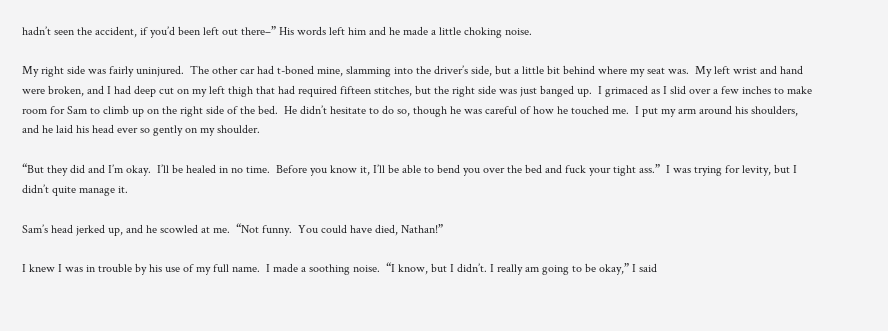hadn’t seen the accident, if you’d been left out there–” His words left him and he made a little choking noise.

My right side was fairly uninjured.  The other car had t-boned mine, slamming into the driver’s side, but a little bit behind where my seat was.  My left wrist and hand were broken, and I had deep cut on my left thigh that had required fifteen stitches, but the right side was just banged up.  I grimaced as I slid over a few inches to make room for Sam to climb up on the right side of the bed.  He didn’t hesitate to do so, though he was careful of how he touched me.  I put my arm around his shoulders, and he laid his head ever so gently on my shoulder.

“But they did and I’m okay.  I’ll be healed in no time.  Before you know it, I’ll be able to bend you over the bed and fuck your tight ass.”  I was trying for levity, but I didn’t quite manage it.

Sam’s head jerked up, and he scowled at me.  “Not funny.  You could have died, Nathan!”

I knew I was in trouble by his use of my full name.  I made a soothing noise.  “I know, but I didn’t. I really am going to be okay,” I said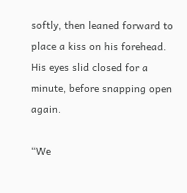softly, then leaned forward to place a kiss on his forehead.  His eyes slid closed for a minute, before snapping open again.

“We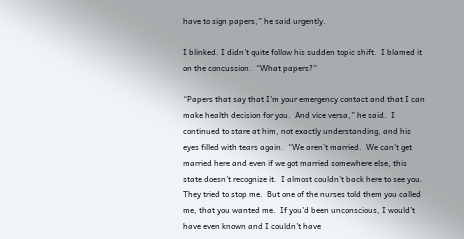have to sign papers,” he said urgently.

I blinked. I didn’t quite follow his sudden topic shift.  I blamed it on the concussion.  “What papers?”

“Papers that say that I’m your emergency contact and that I can make health decision for you.  And vice versa,” he said.  I continued to stare at him, not exactly understanding, and his eyes filled with tears again.  “We aren’t married.  We can’t get married here and even if we got married somewhere else, this state doesn’t recognize it.  I almost couldn’t back here to see you.  They tried to stop me.  But one of the nurses told them you called me, that you wanted me.  If you’d been unconscious, I would’t have even known and I couldn’t have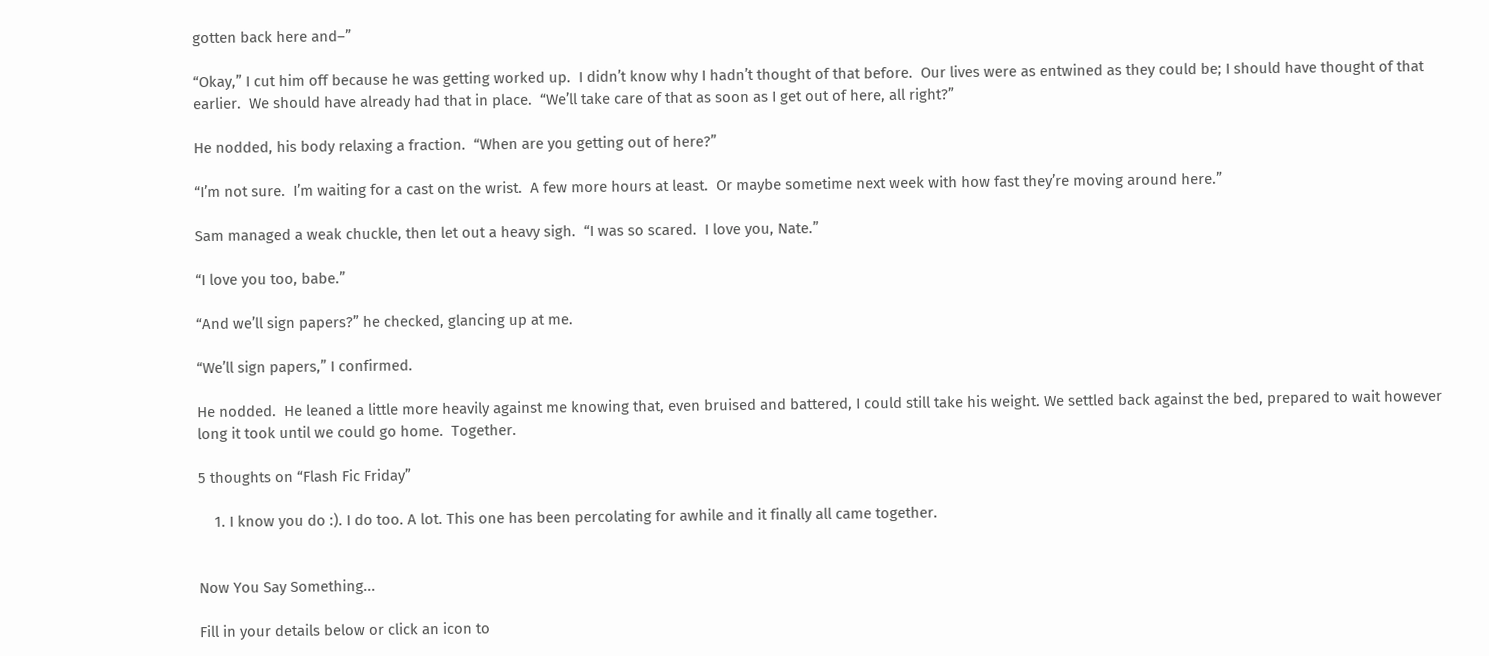gotten back here and–”

“Okay,” I cut him off because he was getting worked up.  I didn’t know why I hadn’t thought of that before.  Our lives were as entwined as they could be; I should have thought of that earlier.  We should have already had that in place.  “We’ll take care of that as soon as I get out of here, all right?”

He nodded, his body relaxing a fraction.  “When are you getting out of here?”

“I’m not sure.  I’m waiting for a cast on the wrist.  A few more hours at least.  Or maybe sometime next week with how fast they’re moving around here.”

Sam managed a weak chuckle, then let out a heavy sigh.  “I was so scared.  I love you, Nate.”

“I love you too, babe.”

“And we’ll sign papers?” he checked, glancing up at me.

“We’ll sign papers,” I confirmed.

He nodded.  He leaned a little more heavily against me knowing that, even bruised and battered, I could still take his weight. We settled back against the bed, prepared to wait however long it took until we could go home.  Together.

5 thoughts on “Flash Fic Friday”

    1. I know you do :). I do too. A lot. This one has been percolating for awhile and it finally all came together.


Now You Say Something...

Fill in your details below or click an icon to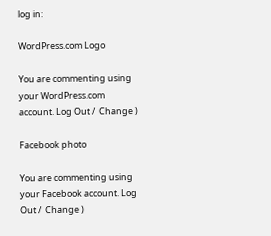log in:

WordPress.com Logo

You are commenting using your WordPress.com account. Log Out /  Change )

Facebook photo

You are commenting using your Facebook account. Log Out /  Change )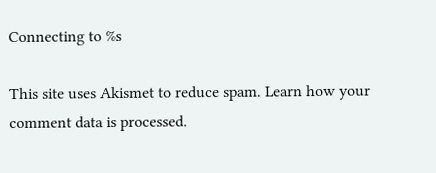Connecting to %s

This site uses Akismet to reduce spam. Learn how your comment data is processed.